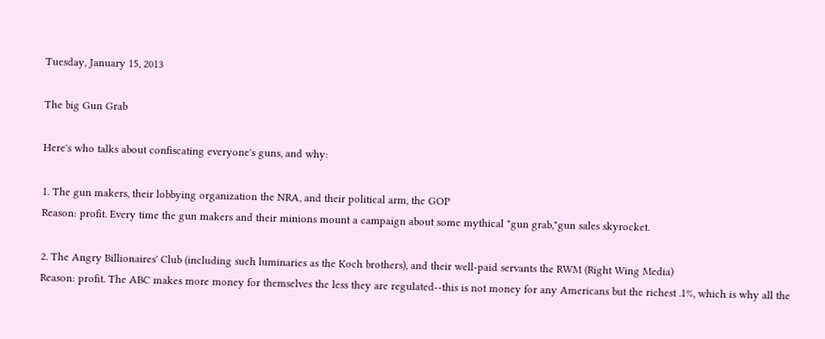Tuesday, January 15, 2013

The big Gun Grab

Here's who talks about confiscating everyone's guns, and why:

1. The gun makers, their lobbying organization the NRA, and their political arm, the GOP
Reason: profit. Every time the gun makers and their minions mount a campaign about some mythical "gun grab,"gun sales skyrocket.

2. The Angry Billionaires' Club (including such luminaries as the Koch brothers), and their well-paid servants the RWM (Right Wing Media)
Reason: profit. The ABC makes more money for themselves the less they are regulated--this is not money for any Americans but the richest .1%, which is why all the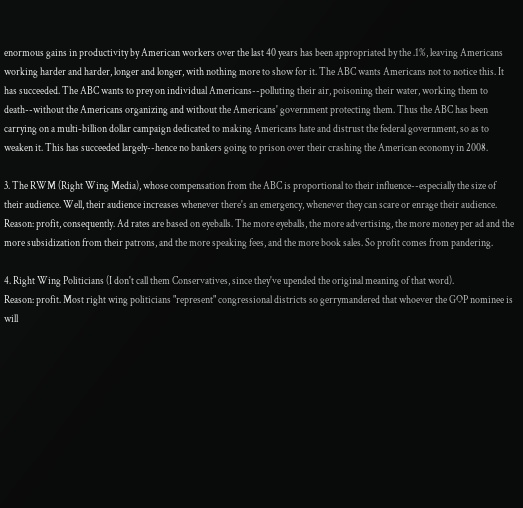enormous gains in productivity by American workers over the last 40 years has been appropriated by the .1%, leaving Americans working harder and harder, longer and longer, with nothing more to show for it. The ABC wants Americans not to notice this. It has succeeded. The ABC wants to prey on individual Americans--polluting their air, poisoning their water, working them to death--without the Americans organizing and without the Americans' government protecting them. Thus the ABC has been carrying on a multi-billion dollar campaign dedicated to making Americans hate and distrust the federal government, so as to weaken it. This has succeeded largely--hence no bankers going to prison over their crashing the American economy in 2008.

3. The RWM (Right Wing Media), whose compensation from the ABC is proportional to their influence--especially the size of their audience. Well, their audience increases whenever there's an emergency, whenever they can scare or enrage their audience.
Reason: profit, consequently. Ad rates are based on eyeballs. The more eyeballs, the more advertising, the more money per ad and the more subsidization from their patrons, and the more speaking fees, and the more book sales. So profit comes from pandering.

4. Right Wing Politicians (I don't call them Conservatives, since they've upended the original meaning of that word).
Reason: profit. Most right wing politicians "represent" congressional districts so gerrymandered that whoever the GOP nominee is will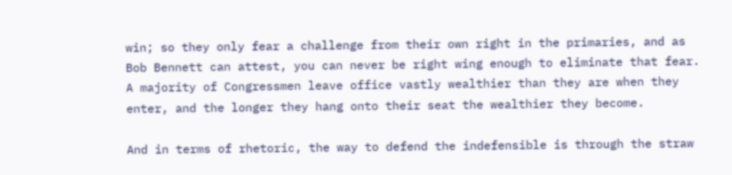win; so they only fear a challenge from their own right in the primaries, and as Bob Bennett can attest, you can never be right wing enough to eliminate that fear. A majority of Congressmen leave office vastly wealthier than they are when they enter, and the longer they hang onto their seat the wealthier they become.

And in terms of rhetoric, the way to defend the indefensible is through the straw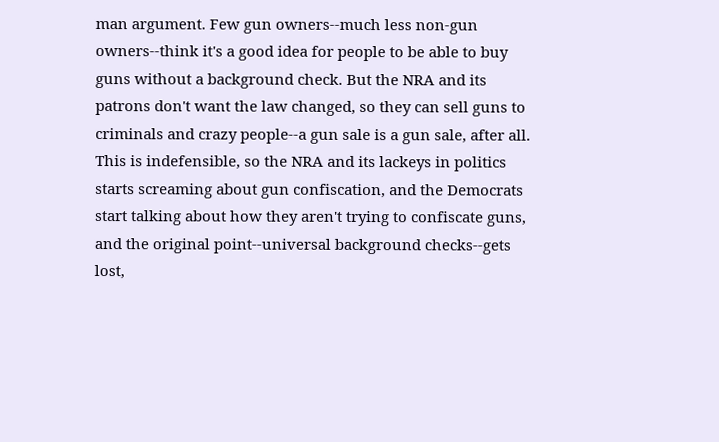man argument. Few gun owners--much less non-gun owners--think it's a good idea for people to be able to buy guns without a background check. But the NRA and its patrons don't want the law changed, so they can sell guns to criminals and crazy people--a gun sale is a gun sale, after all. This is indefensible, so the NRA and its lackeys in politics starts screaming about gun confiscation, and the Democrats start talking about how they aren't trying to confiscate guns, and the original point--universal background checks--gets lost,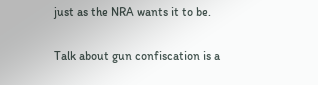just as the NRA wants it to be.

Talk about gun confiscation is a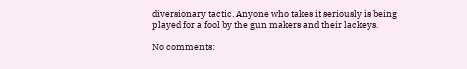diversionary tactic. Anyone who takes it seriously is being played for a fool by the gun makers and their lackeys.

No comments: